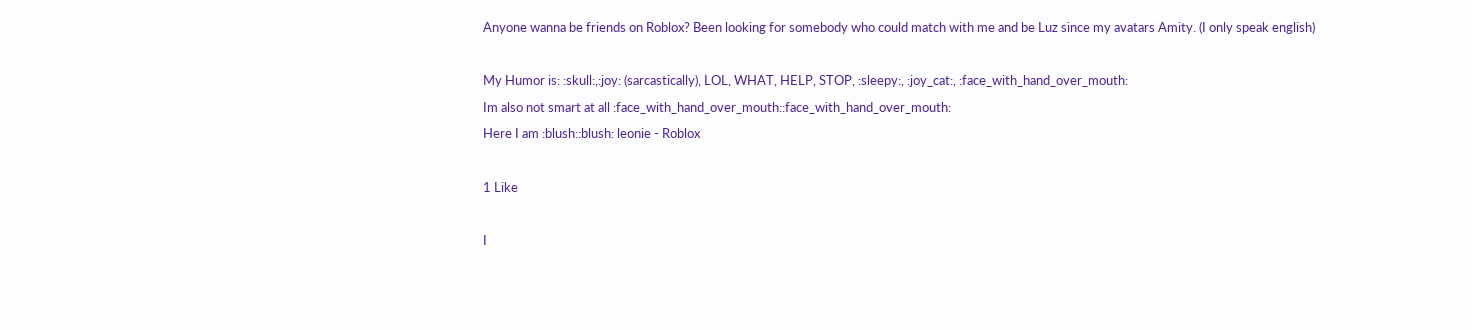Anyone wanna be friends on Roblox? Been looking for somebody who could match with me and be Luz since my avatars Amity. (I only speak english)

My Humor is: :skull:,:joy: (sarcastically), LOL, WHAT, HELP, STOP, :sleepy:, :joy_cat:, :face_with_hand_over_mouth:
Im also not smart at all :face_with_hand_over_mouth::face_with_hand_over_mouth:
Here I am :blush::blush: leonie - Roblox

1 Like

I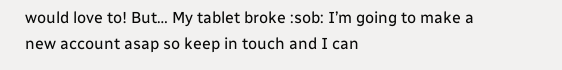would love to! But… My tablet broke :sob: I’m going to make a new account asap so keep in touch and I can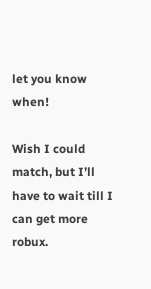let you know when!

Wish I could match, but I’ll have to wait till I can get more robux.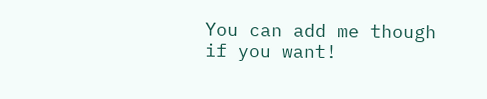You can add me though if you want!